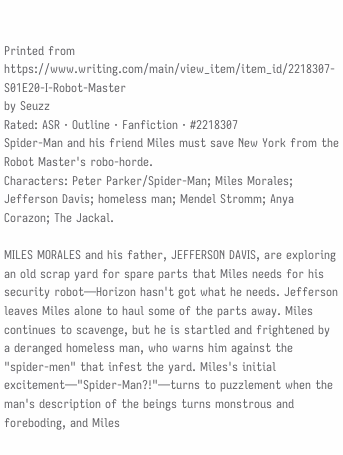Printed from https://www.writing.com/main/view_item/item_id/2218307-S01E20-I-Robot-Master
by Seuzz
Rated: ASR · Outline · Fanfiction · #2218307
Spider-Man and his friend Miles must save New York from the Robot Master's robo-horde.
Characters: Peter Parker/Spider-Man; Miles Morales; Jefferson Davis; homeless man; Mendel Stromm; Anya Corazon; The Jackal.

MILES MORALES and his father, JEFFERSON DAVIS, are exploring an old scrap yard for spare parts that Miles needs for his security robot—Horizon hasn't got what he needs. Jefferson leaves Miles alone to haul some of the parts away. Miles continues to scavenge, but he is startled and frightened by a deranged homeless man, who warns him against the "spider-men" that infest the yard. Miles's initial excitement—"Spider-Man?!"—turns to puzzlement when the man's description of the beings turns monstrous and foreboding, and Miles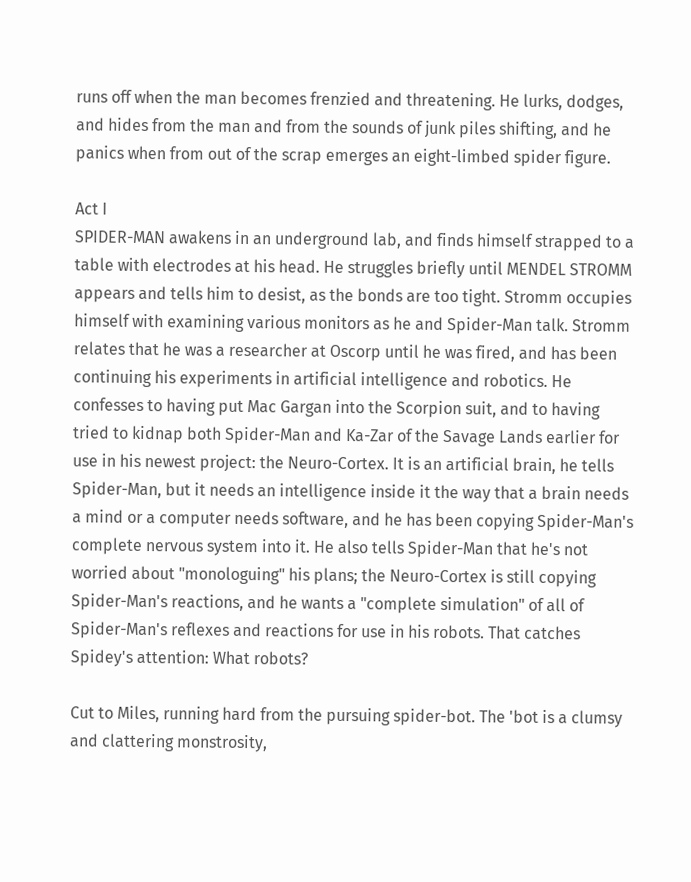runs off when the man becomes frenzied and threatening. He lurks, dodges, and hides from the man and from the sounds of junk piles shifting, and he panics when from out of the scrap emerges an eight-limbed spider figure.

Act I
SPIDER-MAN awakens in an underground lab, and finds himself strapped to a table with electrodes at his head. He struggles briefly until MENDEL STROMM appears and tells him to desist, as the bonds are too tight. Stromm occupies himself with examining various monitors as he and Spider-Man talk. Stromm relates that he was a researcher at Oscorp until he was fired, and has been continuing his experiments in artificial intelligence and robotics. He confesses to having put Mac Gargan into the Scorpion suit, and to having tried to kidnap both Spider-Man and Ka-Zar of the Savage Lands earlier for use in his newest project: the Neuro-Cortex. It is an artificial brain, he tells Spider-Man, but it needs an intelligence inside it the way that a brain needs a mind or a computer needs software, and he has been copying Spider-Man's complete nervous system into it. He also tells Spider-Man that he's not worried about "monologuing" his plans; the Neuro-Cortex is still copying Spider-Man's reactions, and he wants a "complete simulation" of all of Spider-Man's reflexes and reactions for use in his robots. That catches Spidey's attention: What robots?

Cut to Miles, running hard from the pursuing spider-bot. The 'bot is a clumsy and clattering monstrosity,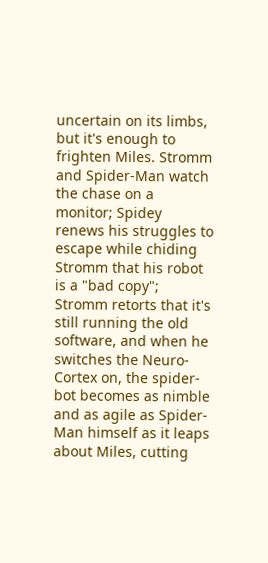uncertain on its limbs, but it's enough to frighten Miles. Stromm and Spider-Man watch the chase on a monitor; Spidey renews his struggles to escape while chiding Stromm that his robot is a "bad copy"; Stromm retorts that it's still running the old software, and when he switches the Neuro-Cortex on, the spider-bot becomes as nimble and as agile as Spider-Man himself as it leaps about Miles, cutting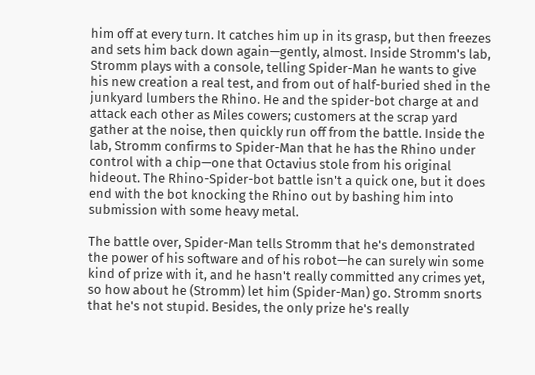him off at every turn. It catches him up in its grasp, but then freezes and sets him back down again—gently, almost. Inside Stromm's lab, Stromm plays with a console, telling Spider-Man he wants to give his new creation a real test, and from out of half-buried shed in the junkyard lumbers the Rhino. He and the spider-bot charge at and attack each other as Miles cowers; customers at the scrap yard gather at the noise, then quickly run off from the battle. Inside the lab, Stromm confirms to Spider-Man that he has the Rhino under control with a chip—one that Octavius stole from his original hideout. The Rhino-Spider-bot battle isn't a quick one, but it does end with the bot knocking the Rhino out by bashing him into submission with some heavy metal.

The battle over, Spider-Man tells Stromm that he's demonstrated the power of his software and of his robot—he can surely win some kind of prize with it, and he hasn't really committed any crimes yet, so how about he (Stromm) let him (Spider-Man) go. Stromm snorts that he's not stupid. Besides, the only prize he's really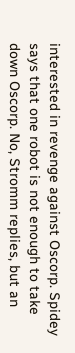interested in revenge against Oscorp. Spidey says that one robot is not enough to take down Oscorp. No, Stromm replies, but an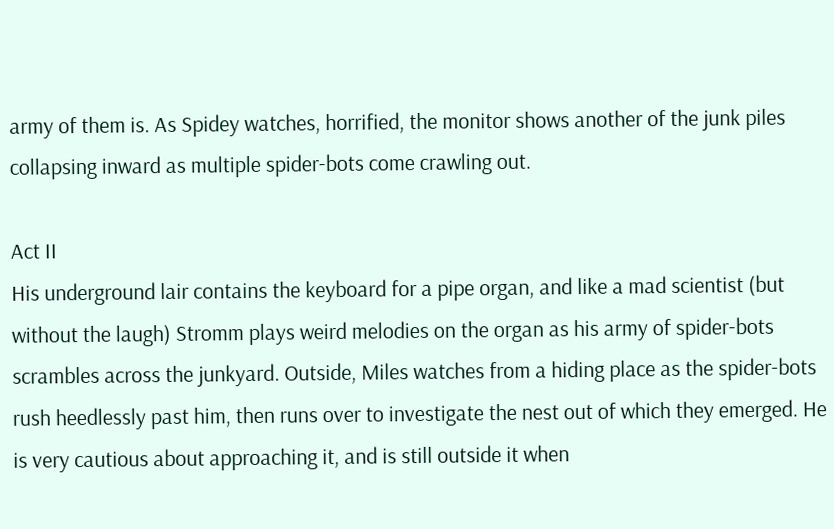army of them is. As Spidey watches, horrified, the monitor shows another of the junk piles collapsing inward as multiple spider-bots come crawling out.

Act II
His underground lair contains the keyboard for a pipe organ, and like a mad scientist (but without the laugh) Stromm plays weird melodies on the organ as his army of spider-bots scrambles across the junkyard. Outside, Miles watches from a hiding place as the spider-bots rush heedlessly past him, then runs over to investigate the nest out of which they emerged. He is very cautious about approaching it, and is still outside it when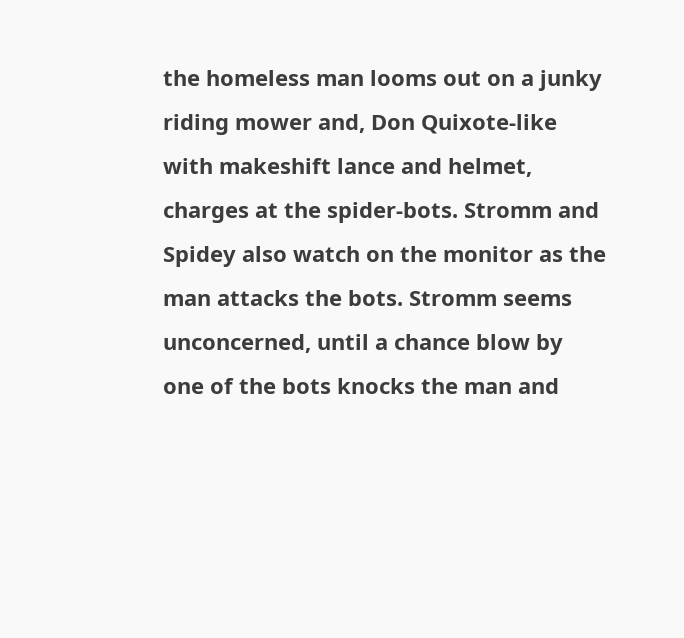the homeless man looms out on a junky riding mower and, Don Quixote-like with makeshift lance and helmet, charges at the spider-bots. Stromm and Spidey also watch on the monitor as the man attacks the bots. Stromm seems unconcerned, until a chance blow by one of the bots knocks the man and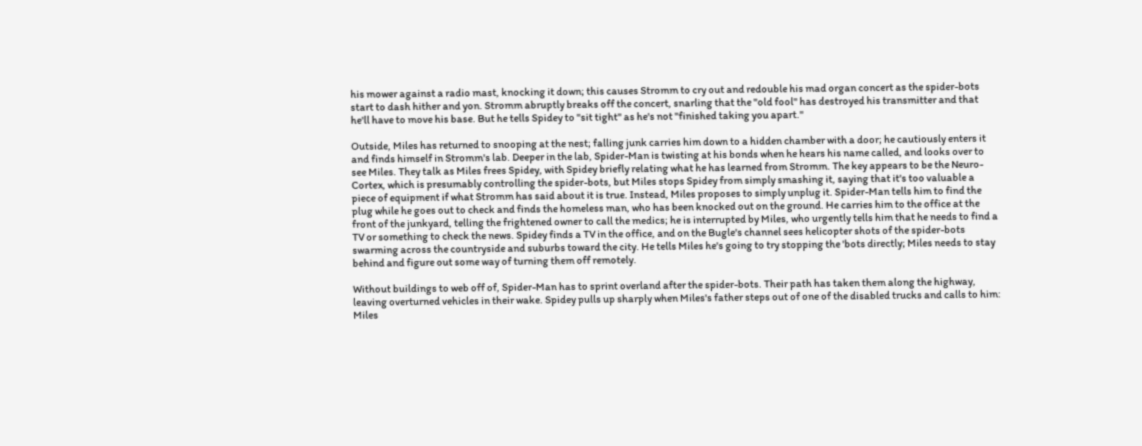his mower against a radio mast, knocking it down; this causes Stromm to cry out and redouble his mad organ concert as the spider-bots start to dash hither and yon. Stromm abruptly breaks off the concert, snarling that the "old fool" has destroyed his transmitter and that he'll have to move his base. But he tells Spidey to "sit tight" as he's not "finished taking you apart."

Outside, Miles has returned to snooping at the nest; falling junk carries him down to a hidden chamber with a door; he cautiously enters it and finds himself in Stromm's lab. Deeper in the lab, Spider-Man is twisting at his bonds when he hears his name called, and looks over to see Miles. They talk as Miles frees Spidey, with Spidey briefly relating what he has learned from Stromm. The key appears to be the Neuro-Cortex, which is presumably controlling the spider-bots, but Miles stops Spidey from simply smashing it, saying that it's too valuable a piece of equipment if what Stromm has said about it is true. Instead, Miles proposes to simply unplug it. Spider-Man tells him to find the plug while he goes out to check and finds the homeless man, who has been knocked out on the ground. He carries him to the office at the front of the junkyard, telling the frightened owner to call the medics; he is interrupted by Miles, who urgently tells him that he needs to find a TV or something to check the news. Spidey finds a TV in the office, and on the Bugle's channel sees helicopter shots of the spider-bots swarming across the countryside and suburbs toward the city. He tells Miles he's going to try stopping the 'bots directly; Miles needs to stay behind and figure out some way of turning them off remotely.

Without buildings to web off of, Spider-Man has to sprint overland after the spider-bots. Their path has taken them along the highway, leaving overturned vehicles in their wake. Spidey pulls up sharply when Miles's father steps out of one of the disabled trucks and calls to him: Miles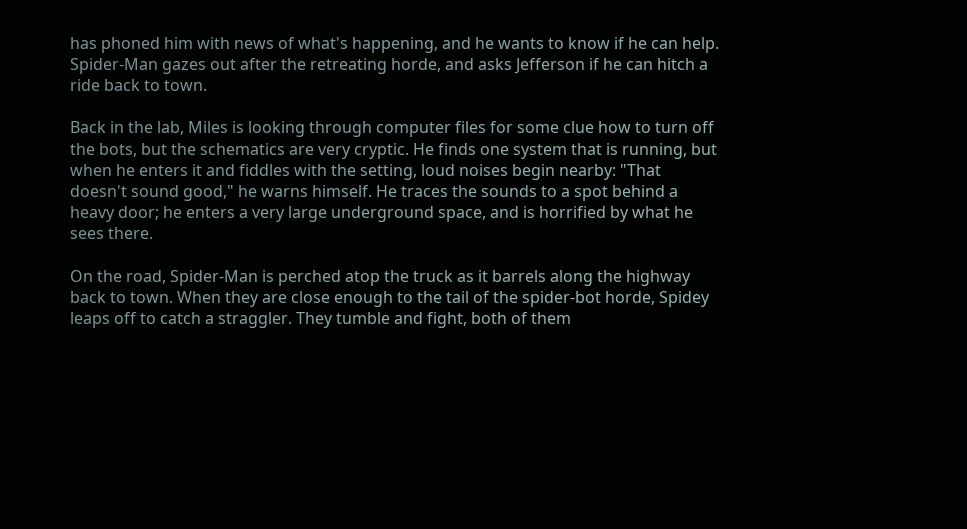has phoned him with news of what's happening, and he wants to know if he can help. Spider-Man gazes out after the retreating horde, and asks Jefferson if he can hitch a ride back to town.

Back in the lab, Miles is looking through computer files for some clue how to turn off the bots, but the schematics are very cryptic. He finds one system that is running, but when he enters it and fiddles with the setting, loud noises begin nearby: "That doesn't sound good," he warns himself. He traces the sounds to a spot behind a heavy door; he enters a very large underground space, and is horrified by what he sees there.

On the road, Spider-Man is perched atop the truck as it barrels along the highway back to town. When they are close enough to the tail of the spider-bot horde, Spidey leaps off to catch a straggler. They tumble and fight, both of them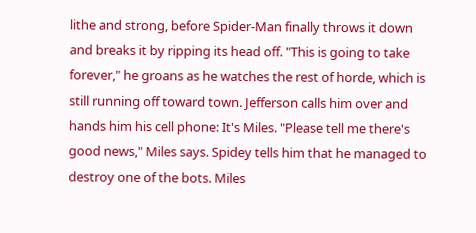lithe and strong, before Spider-Man finally throws it down and breaks it by ripping its head off. "This is going to take forever," he groans as he watches the rest of horde, which is still running off toward town. Jefferson calls him over and hands him his cell phone: It's Miles. "Please tell me there's good news," Miles says. Spidey tells him that he managed to destroy one of the bots. Miles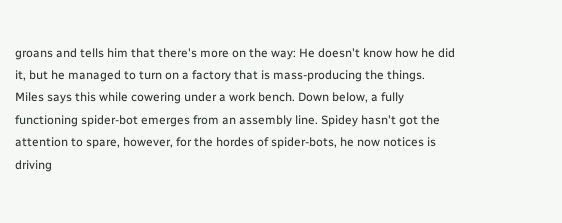groans and tells him that there's more on the way: He doesn't know how he did it, but he managed to turn on a factory that is mass-producing the things. Miles says this while cowering under a work bench. Down below, a fully functioning spider-bot emerges from an assembly line. Spidey hasn't got the attention to spare, however, for the hordes of spider-bots, he now notices is driving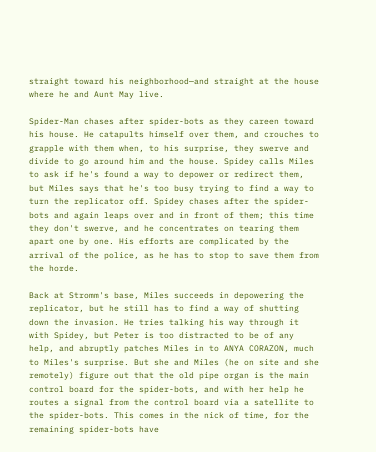straight toward his neighborhood—and straight at the house where he and Aunt May live.

Spider-Man chases after spider-bots as they careen toward his house. He catapults himself over them, and crouches to grapple with them when, to his surprise, they swerve and divide to go around him and the house. Spidey calls Miles to ask if he's found a way to depower or redirect them, but Miles says that he's too busy trying to find a way to turn the replicator off. Spidey chases after the spider-bots and again leaps over and in front of them; this time they don't swerve, and he concentrates on tearing them apart one by one. His efforts are complicated by the arrival of the police, as he has to stop to save them from the horde.

Back at Stromm's base, Miles succeeds in depowering the replicator, but he still has to find a way of shutting down the invasion. He tries talking his way through it with Spidey, but Peter is too distracted to be of any help, and abruptly patches Miles in to ANYA CORAZON, much to Miles's surprise. But she and Miles (he on site and she remotely) figure out that the old pipe organ is the main control board for the spider-bots, and with her help he routes a signal from the control board via a satellite to the spider-bots. This comes in the nick of time, for the remaining spider-bots have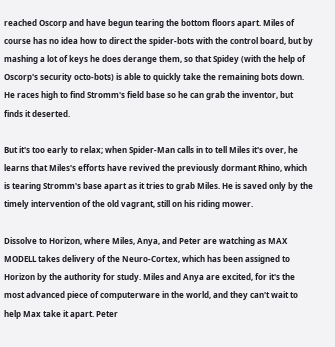reached Oscorp and have begun tearing the bottom floors apart. Miles of course has no idea how to direct the spider-bots with the control board, but by mashing a lot of keys he does derange them, so that Spidey (with the help of Oscorp's security octo-bots) is able to quickly take the remaining bots down. He races high to find Stromm's field base so he can grab the inventor, but finds it deserted.

But it's too early to relax; when Spider-Man calls in to tell Miles it's over, he learns that Miles's efforts have revived the previously dormant Rhino, which is tearing Stromm's base apart as it tries to grab Miles. He is saved only by the timely intervention of the old vagrant, still on his riding mower.

Dissolve to Horizon, where Miles, Anya, and Peter are watching as MAX MODELL takes delivery of the Neuro-Cortex, which has been assigned to Horizon by the authority for study. Miles and Anya are excited, for it's the most advanced piece of computerware in the world, and they can't wait to help Max take it apart. Peter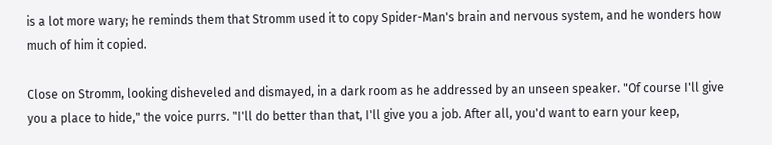is a lot more wary; he reminds them that Stromm used it to copy Spider-Man's brain and nervous system, and he wonders how much of him it copied.

Close on Stromm, looking disheveled and dismayed, in a dark room as he addressed by an unseen speaker. "Of course I'll give you a place to hide," the voice purrs. "I'll do better than that, I'll give you a job. After all, you'd want to earn your keep,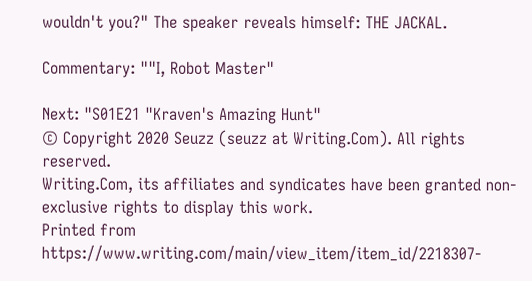wouldn't you?" The speaker reveals himself: THE JACKAL.

Commentary: ""I, Robot Master"

Next: "S01E21 "Kraven's Amazing Hunt"
© Copyright 2020 Seuzz (seuzz at Writing.Com). All rights reserved.
Writing.Com, its affiliates and syndicates have been granted non-exclusive rights to display this work.
Printed from https://www.writing.com/main/view_item/item_id/2218307-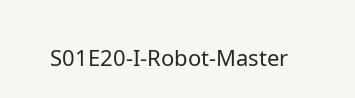S01E20-I-Robot-Master